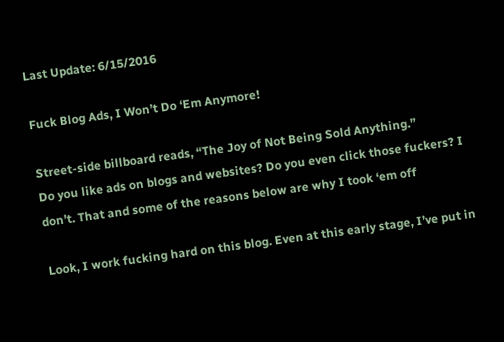Last Update: 6/15/2016

Fuck Blog Ads, I Won’t Do ‘Em Anymore!

Street-side billboard reads, “The Joy of Not Being Sold Anything.”
Do you like ads on blogs and websites? Do you even click those fuckers? I don’t. That and some of the reasons below are why I took ‘em off

Look, I work fucking hard on this blog. Even at this early stage, I’ve put in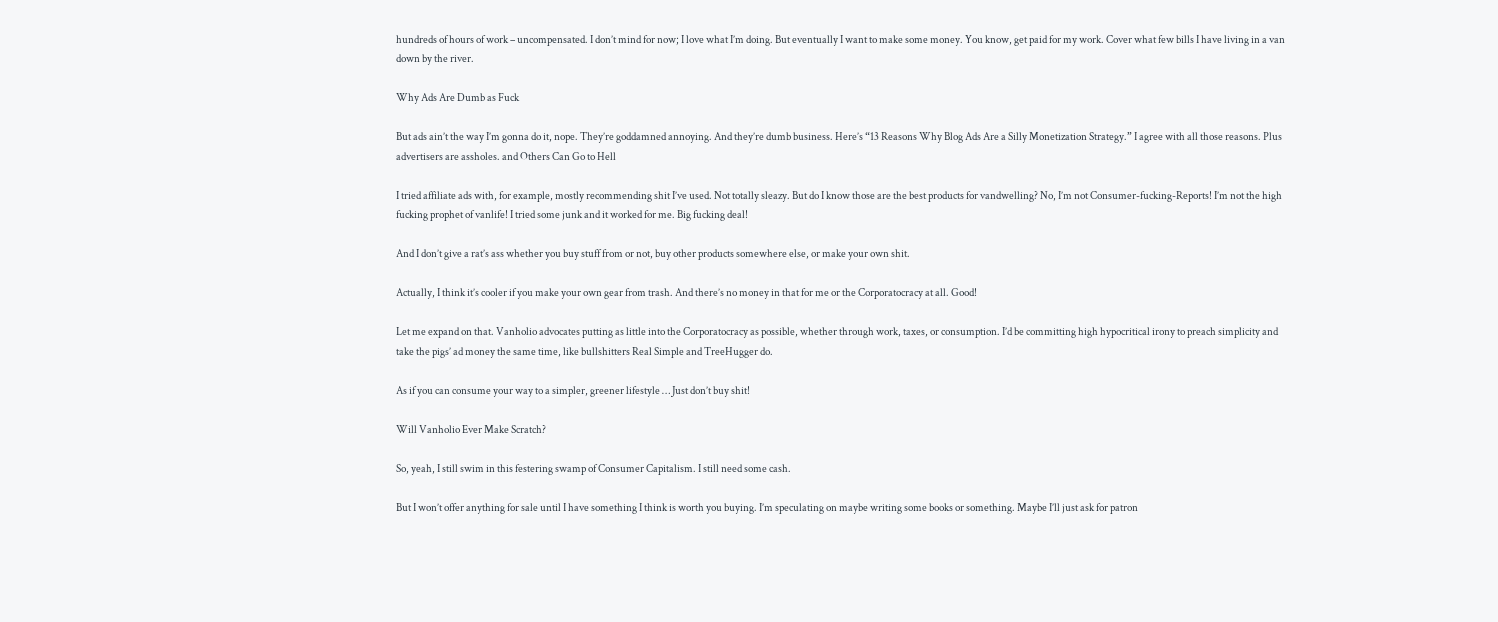hundreds of hours of work – uncompensated. I don’t mind for now; I love what I’m doing. But eventually I want to make some money. You know, get paid for my work. Cover what few bills I have living in a van down by the river.

Why Ads Are Dumb as Fuck

But ads ain’t the way I’m gonna do it, nope. They’re goddamned annoying. And they’re dumb business. Here’s “13 Reasons Why Blog Ads Are a Silly Monetization Strategy.” I agree with all those reasons. Plus advertisers are assholes. and Others Can Go to Hell

I tried affiliate ads with, for example, mostly recommending shit I’ve used. Not totally sleazy. But do I know those are the best products for vandwelling? No, I’m not Consumer-fucking-Reports! I’m not the high fucking prophet of vanlife! I tried some junk and it worked for me. Big fucking deal!

And I don’t give a rat’s ass whether you buy stuff from or not, buy other products somewhere else, or make your own shit.

Actually, I think it’s cooler if you make your own gear from trash. And there’s no money in that for me or the Corporatocracy at all. Good!

Let me expand on that. Vanholio advocates putting as little into the Corporatocracy as possible, whether through work, taxes, or consumption. I’d be committing high hypocritical irony to preach simplicity and take the pigs’ ad money the same time, like bullshitters Real Simple and TreeHugger do.

As if you can consume your way to a simpler, greener lifestyle … Just don’t buy shit!

Will Vanholio Ever Make Scratch?

So, yeah, I still swim in this festering swamp of Consumer Capitalism. I still need some cash.

But I won’t offer anything for sale until I have something I think is worth you buying. I’m speculating on maybe writing some books or something. Maybe I’ll just ask for patron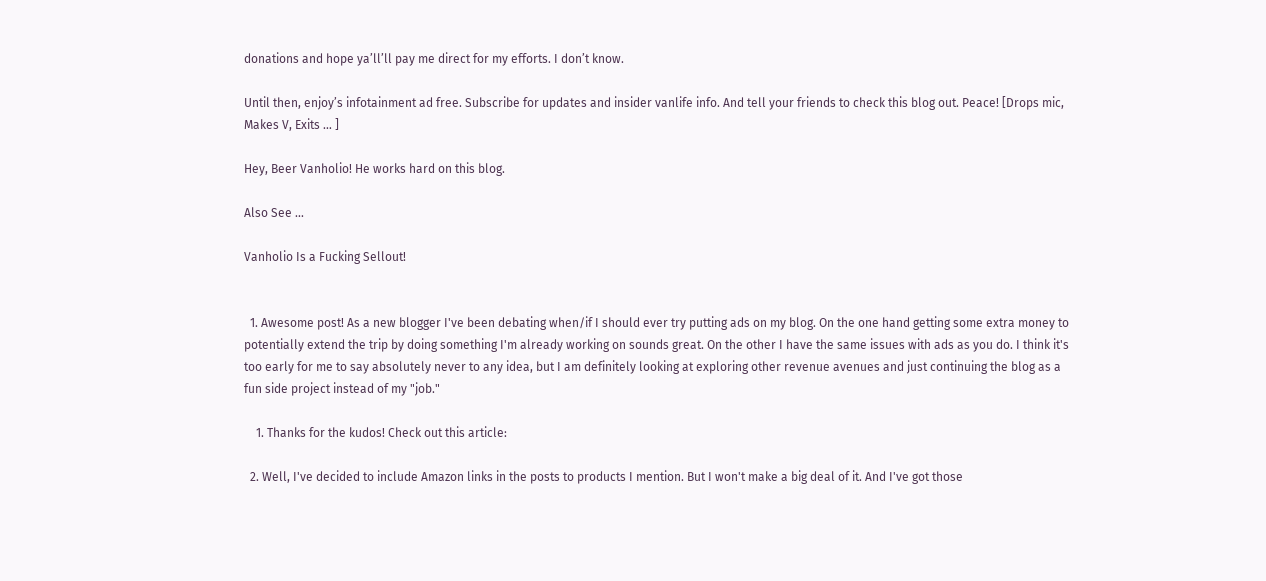donations and hope ya’ll’ll pay me direct for my efforts. I don’t know.

Until then, enjoy’s infotainment ad free. Subscribe for updates and insider vanlife info. And tell your friends to check this blog out. Peace! [Drops mic, Makes V, Exits … ]

Hey, Beer Vanholio! He works hard on this blog.

Also See ...

Vanholio Is a Fucking Sellout!


  1. Awesome post! As a new blogger I've been debating when/if I should ever try putting ads on my blog. On the one hand getting some extra money to potentially extend the trip by doing something I'm already working on sounds great. On the other I have the same issues with ads as you do. I think it's too early for me to say absolutely never to any idea, but I am definitely looking at exploring other revenue avenues and just continuing the blog as a fun side project instead of my "job."

    1. Thanks for the kudos! Check out this article:

  2. Well, I've decided to include Amazon links in the posts to products I mention. But I won't make a big deal of it. And I've got those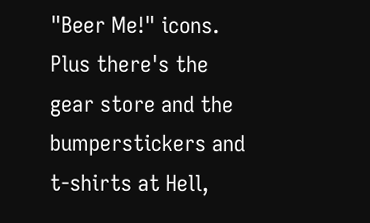"Beer Me!" icons. Plus there's the gear store and the bumperstickers and t-shirts at Hell,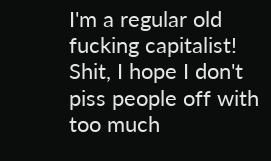I'm a regular old fucking capitalist! Shit, I hope I don't piss people off with too much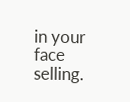in your face selling.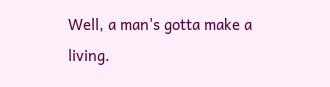Well, a man's gotta make a living.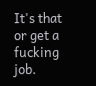It's that or get a fucking job.